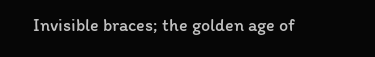Invisible braces; the golden age of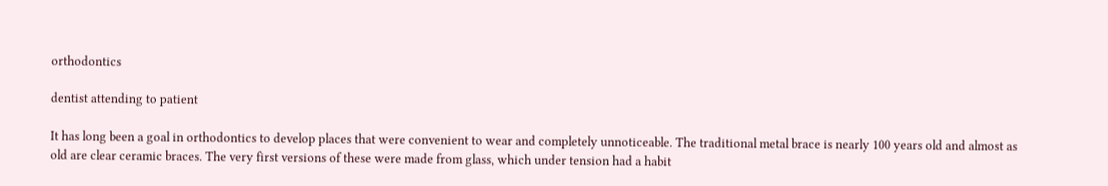orthodontics

dentist attending to patient

It has long been a goal in orthodontics to develop places that were convenient to wear and completely unnoticeable. The traditional metal brace is nearly 100 years old and almost as old are clear ceramic braces. The very first versions of these were made from glass, which under tension had a habit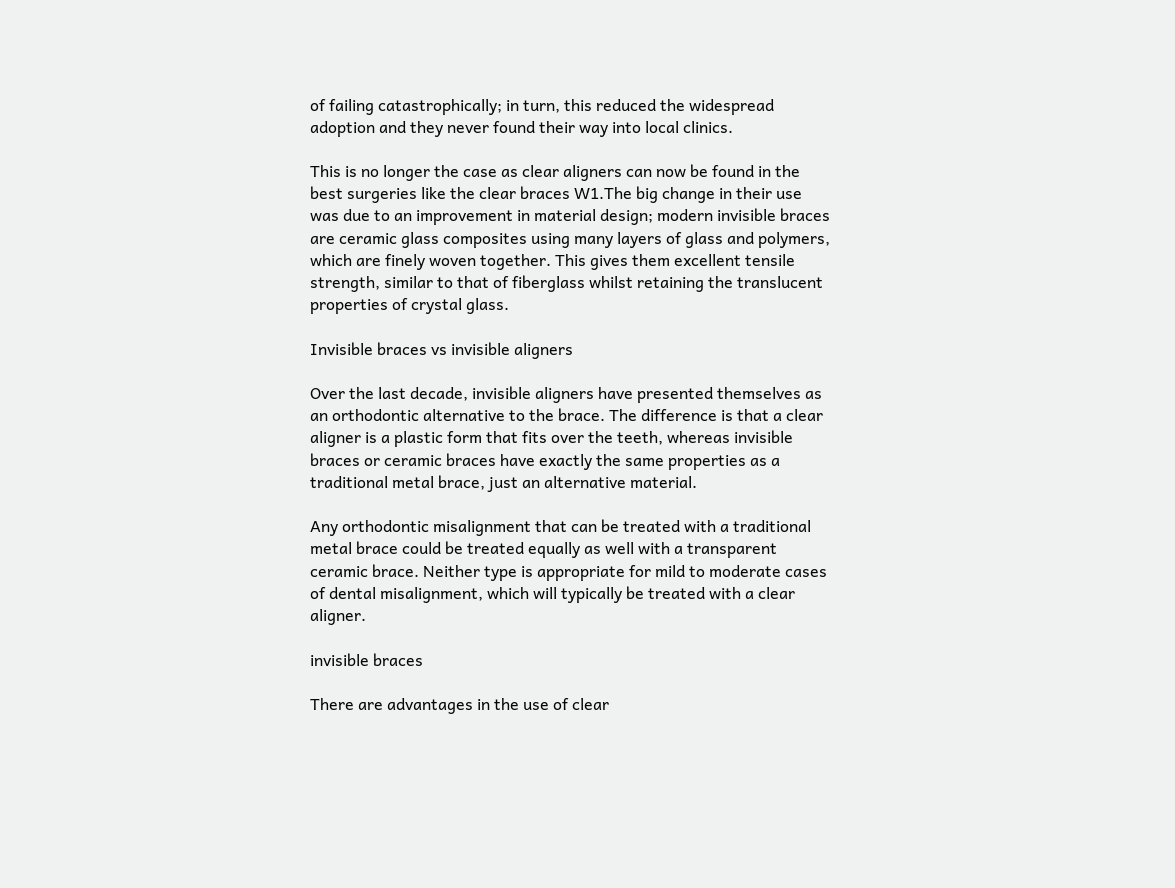of failing catastrophically; in turn, this reduced the widespread adoption and they never found their way into local clinics.

This is no longer the case as clear aligners can now be found in the best surgeries like the clear braces W1.The big change in their use was due to an improvement in material design; modern invisible braces are ceramic glass composites using many layers of glass and polymers, which are finely woven together. This gives them excellent tensile strength, similar to that of fiberglass whilst retaining the translucent properties of crystal glass.

Invisible braces vs invisible aligners

Over the last decade, invisible aligners have presented themselves as an orthodontic alternative to the brace. The difference is that a clear aligner is a plastic form that fits over the teeth, whereas invisible braces or ceramic braces have exactly the same properties as a traditional metal brace, just an alternative material.

Any orthodontic misalignment that can be treated with a traditional metal brace could be treated equally as well with a transparent ceramic brace. Neither type is appropriate for mild to moderate cases of dental misalignment, which will typically be treated with a clear aligner.

invisible braces

There are advantages in the use of clear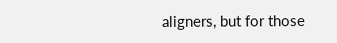aligners, but for those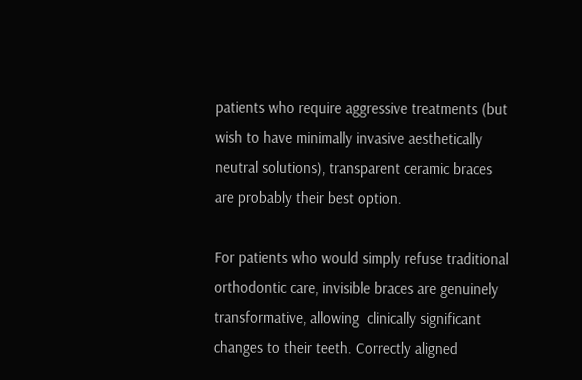patients who require aggressive treatments (but wish to have minimally invasive aesthetically neutral solutions), transparent ceramic braces are probably their best option.

For patients who would simply refuse traditional orthodontic care, invisible braces are genuinely transformative, allowing  clinically significant changes to their teeth. Correctly aligned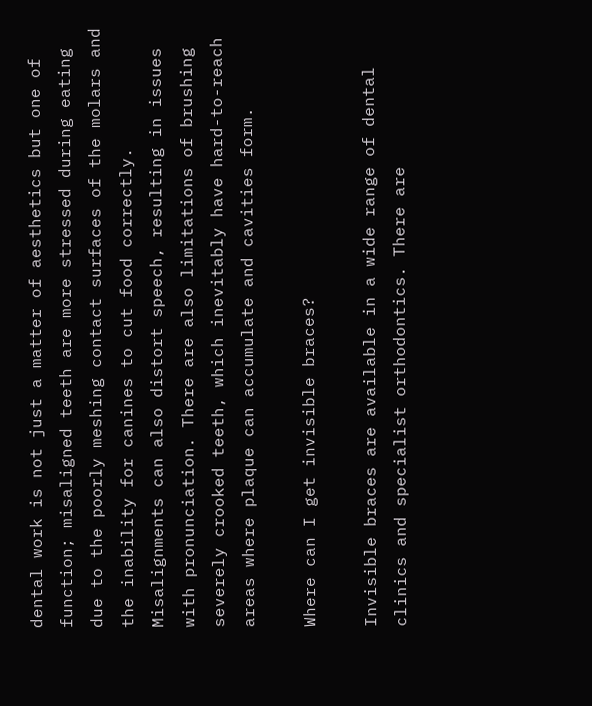dental work is not just a matter of aesthetics but one of function; misaligned teeth are more stressed during eating due to the poorly meshing contact surfaces of the molars and the inability for canines to cut food correctly. Misalignments can also distort speech, resulting in issues with pronunciation. There are also limitations of brushing severely crooked teeth, which inevitably have hard-to-reach areas where plaque can accumulate and cavities form.

Where can I get invisible braces?

Invisible braces are available in a wide range of dental clinics and specialist orthodontics. There are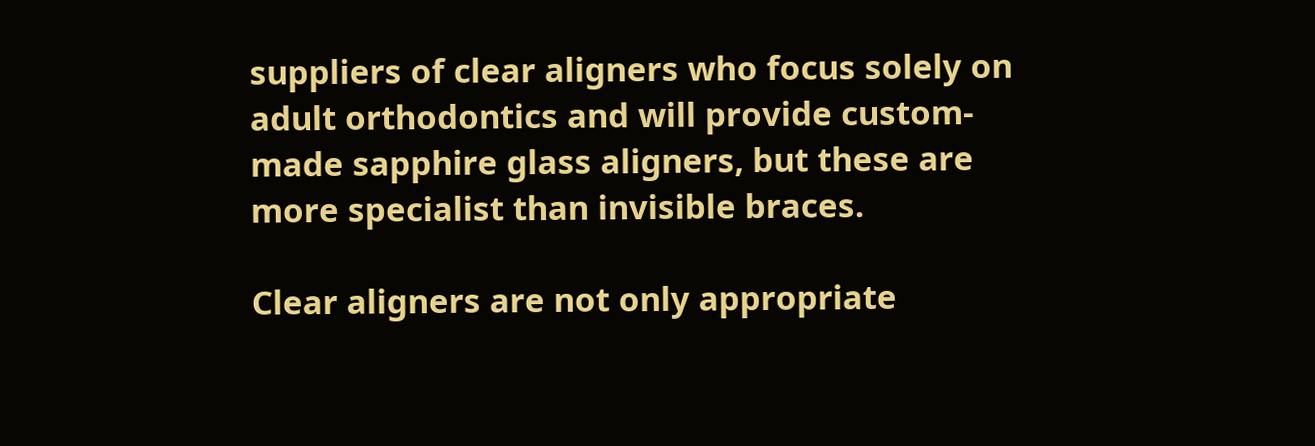suppliers of clear aligners who focus solely on adult orthodontics and will provide custom-made sapphire glass aligners, but these are more specialist than invisible braces.

Clear aligners are not only appropriate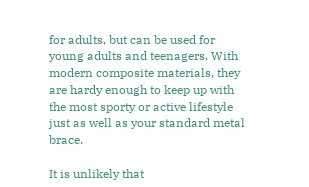for adults, but can be used for young adults and teenagers. With modern composite materials, they are hardy enough to keep up with the most sporty or active lifestyle just as well as your standard metal brace.

It is unlikely that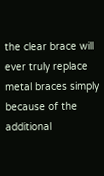the clear brace will ever truly replace metal braces simply because of the additional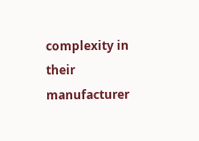complexity in their manufacturer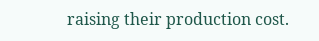raising their production cost.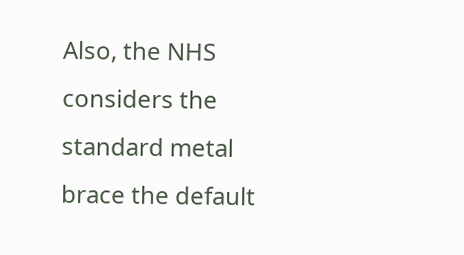Also, the NHS considers the standard metal brace the default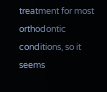treatment for most orthodontic conditions, so it seems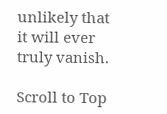unlikely that it will ever truly vanish.

Scroll to Top